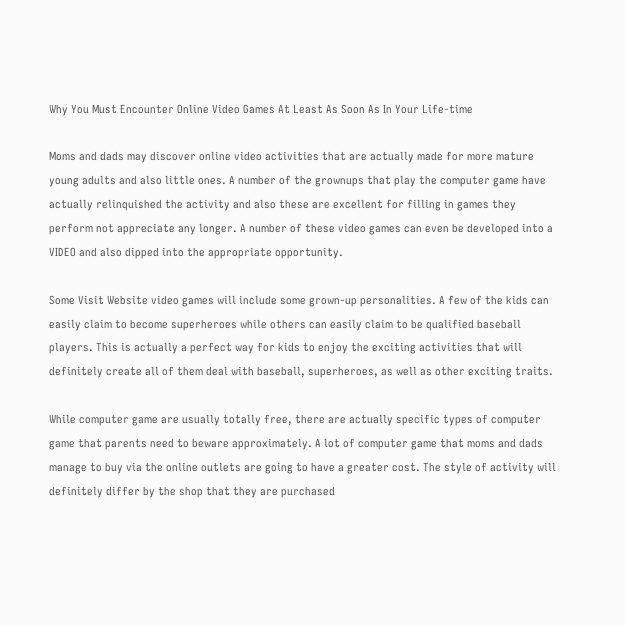Why You Must Encounter Online Video Games At Least As Soon As In Your Life-time

Moms and dads may discover online video activities that are actually made for more mature young adults and also little ones. A number of the grownups that play the computer game have actually relinquished the activity and also these are excellent for filling in games they perform not appreciate any longer. A number of these video games can even be developed into a VIDEO and also dipped into the appropriate opportunity.

Some Visit Website video games will include some grown-up personalities. A few of the kids can easily claim to become superheroes while others can easily claim to be qualified baseball players. This is actually a perfect way for kids to enjoy the exciting activities that will definitely create all of them deal with baseball, superheroes, as well as other exciting traits.

While computer game are usually totally free, there are actually specific types of computer game that parents need to beware approximately. A lot of computer game that moms and dads manage to buy via the online outlets are going to have a greater cost. The style of activity will definitely differ by the shop that they are purchased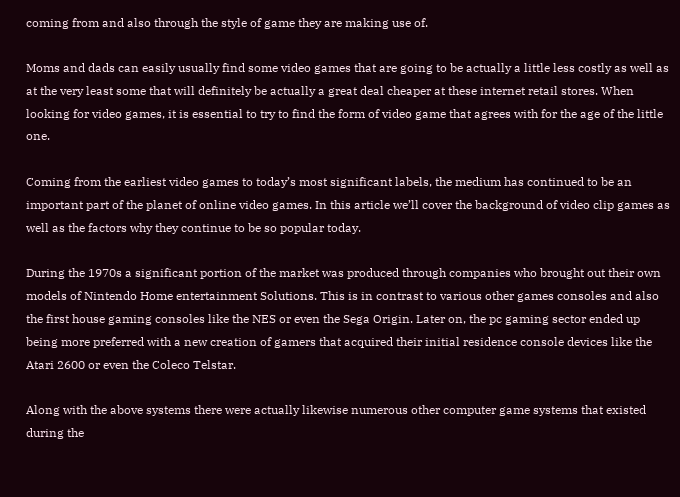coming from and also through the style of game they are making use of.

Moms and dads can easily usually find some video games that are going to be actually a little less costly as well as at the very least some that will definitely be actually a great deal cheaper at these internet retail stores. When looking for video games, it is essential to try to find the form of video game that agrees with for the age of the little one.

Coming from the earliest video games to today’s most significant labels, the medium has continued to be an important part of the planet of online video games. In this article we’ll cover the background of video clip games as well as the factors why they continue to be so popular today.

During the 1970s a significant portion of the market was produced through companies who brought out their own models of Nintendo Home entertainment Solutions. This is in contrast to various other games consoles and also the first house gaming consoles like the NES or even the Sega Origin. Later on, the pc gaming sector ended up being more preferred with a new creation of gamers that acquired their initial residence console devices like the Atari 2600 or even the Coleco Telstar.

Along with the above systems there were actually likewise numerous other computer game systems that existed during the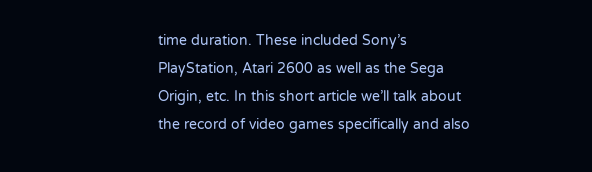time duration. These included Sony’s PlayStation, Atari 2600 as well as the Sega Origin, etc. In this short article we’ll talk about the record of video games specifically and also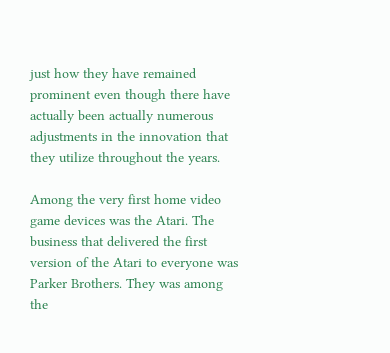just how they have remained prominent even though there have actually been actually numerous adjustments in the innovation that they utilize throughout the years.

Among the very first home video game devices was the Atari. The business that delivered the first version of the Atari to everyone was Parker Brothers. They was among the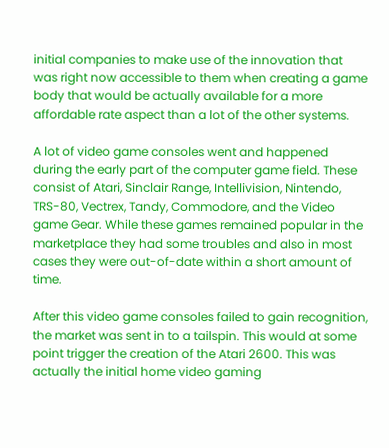initial companies to make use of the innovation that was right now accessible to them when creating a game body that would be actually available for a more affordable rate aspect than a lot of the other systems.

A lot of video game consoles went and happened during the early part of the computer game field. These consist of Atari, Sinclair Range, Intellivision, Nintendo, TRS-80, Vectrex, Tandy, Commodore, and the Video game Gear. While these games remained popular in the marketplace they had some troubles and also in most cases they were out-of-date within a short amount of time.

After this video game consoles failed to gain recognition, the market was sent in to a tailspin. This would at some point trigger the creation of the Atari 2600. This was actually the initial home video gaming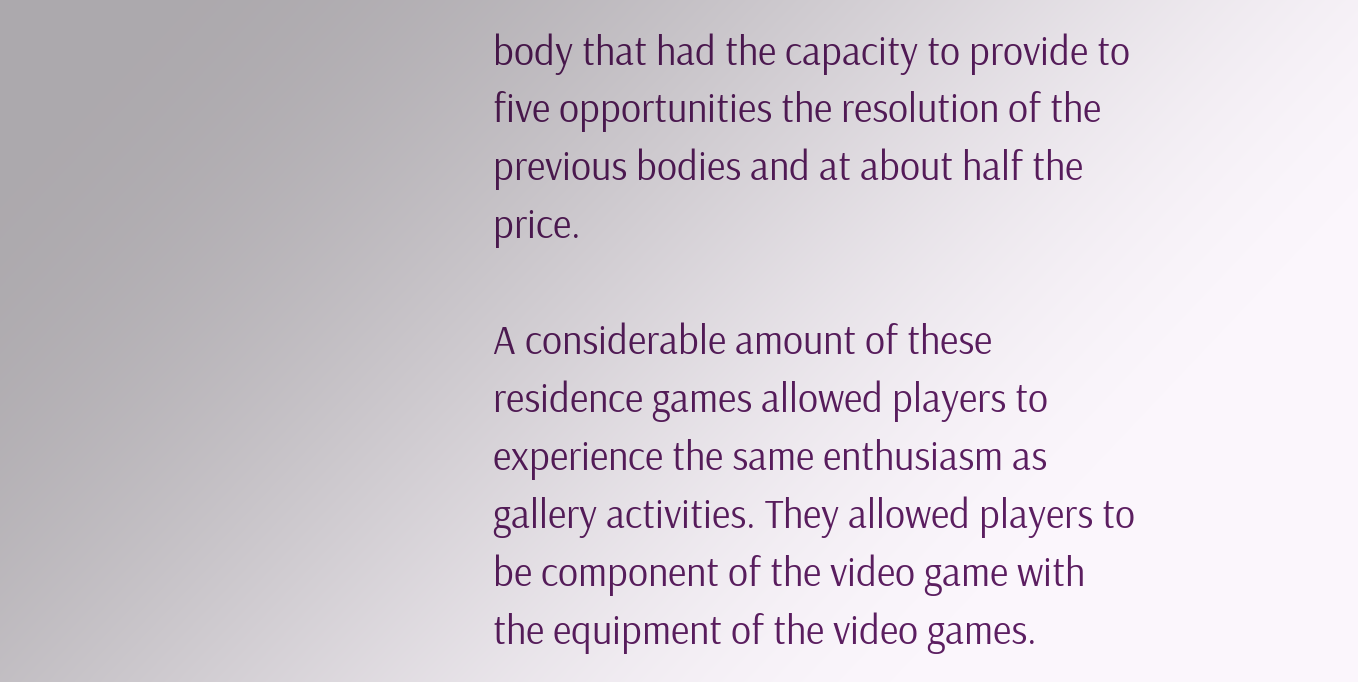body that had the capacity to provide to five opportunities the resolution of the previous bodies and at about half the price.

A considerable amount of these residence games allowed players to experience the same enthusiasm as gallery activities. They allowed players to be component of the video game with the equipment of the video games.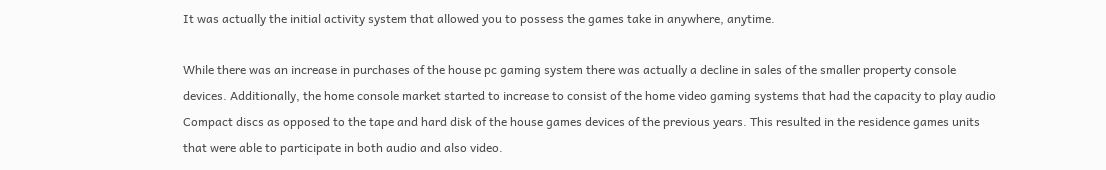It was actually the initial activity system that allowed you to possess the games take in anywhere, anytime.

While there was an increase in purchases of the house pc gaming system there was actually a decline in sales of the smaller property console devices. Additionally, the home console market started to increase to consist of the home video gaming systems that had the capacity to play audio Compact discs as opposed to the tape and hard disk of the house games devices of the previous years. This resulted in the residence games units that were able to participate in both audio and also video.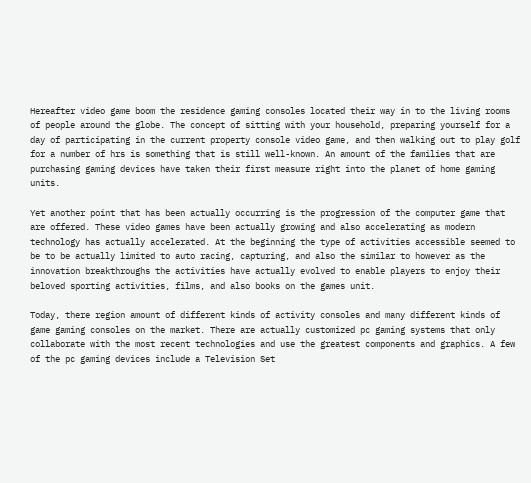Hereafter video game boom the residence gaming consoles located their way in to the living rooms of people around the globe. The concept of sitting with your household, preparing yourself for a day of participating in the current property console video game, and then walking out to play golf for a number of hrs is something that is still well-known. An amount of the families that are purchasing gaming devices have taken their first measure right into the planet of home gaming units.

Yet another point that has been actually occurring is the progression of the computer game that are offered. These video games have been actually growing and also accelerating as modern technology has actually accelerated. At the beginning the type of activities accessible seemed to be to be actually limited to auto racing, capturing, and also the similar to however as the innovation breakthroughs the activities have actually evolved to enable players to enjoy their beloved sporting activities, films, and also books on the games unit.

Today, there region amount of different kinds of activity consoles and many different kinds of game gaming consoles on the market. There are actually customized pc gaming systems that only collaborate with the most recent technologies and use the greatest components and graphics. A few of the pc gaming devices include a Television Set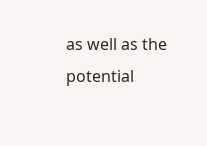as well as the potential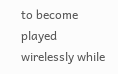to become played wirelessly while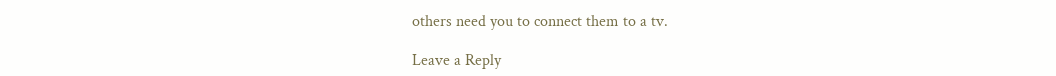others need you to connect them to a tv.

Leave a Reply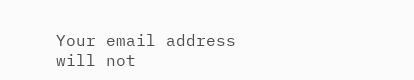Your email address will not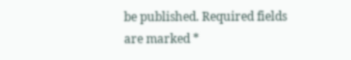be published. Required fields are marked *